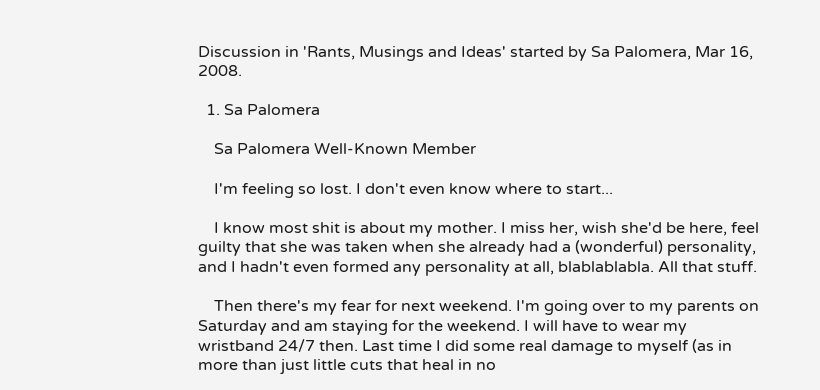Discussion in 'Rants, Musings and Ideas' started by Sa Palomera, Mar 16, 2008.

  1. Sa Palomera

    Sa Palomera Well-Known Member

    I'm feeling so lost. I don't even know where to start...

    I know most shit is about my mother. I miss her, wish she'd be here, feel guilty that she was taken when she already had a (wonderful) personality, and I hadn't even formed any personality at all, blablablabla. All that stuff.

    Then there's my fear for next weekend. I'm going over to my parents on Saturday and am staying for the weekend. I will have to wear my wristband 24/7 then. Last time I did some real damage to myself (as in more than just little cuts that heal in no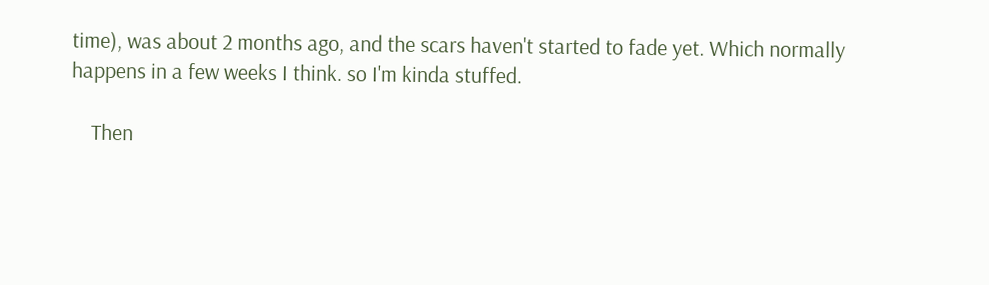time), was about 2 months ago, and the scars haven't started to fade yet. Which normally happens in a few weeks I think. so I'm kinda stuffed.

    Then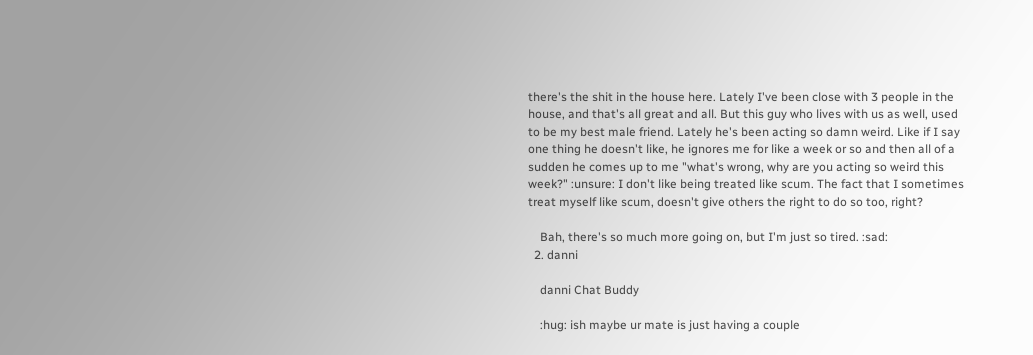there's the shit in the house here. Lately I've been close with 3 people in the house, and that's all great and all. But this guy who lives with us as well, used to be my best male friend. Lately he's been acting so damn weird. Like if I say one thing he doesn't like, he ignores me for like a week or so and then all of a sudden he comes up to me "what's wrong, why are you acting so weird this week?" :unsure: I don't like being treated like scum. The fact that I sometimes treat myself like scum, doesn't give others the right to do so too, right?

    Bah, there's so much more going on, but I'm just so tired. :sad:
  2. danni

    danni Chat Buddy

    :hug: ish maybe ur mate is just having a couple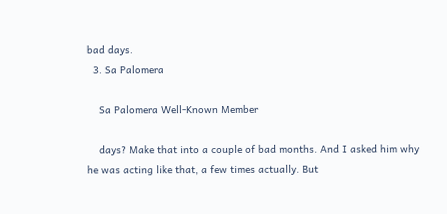bad days.
  3. Sa Palomera

    Sa Palomera Well-Known Member

    days? Make that into a couple of bad months. And I asked him why he was acting like that, a few times actually. But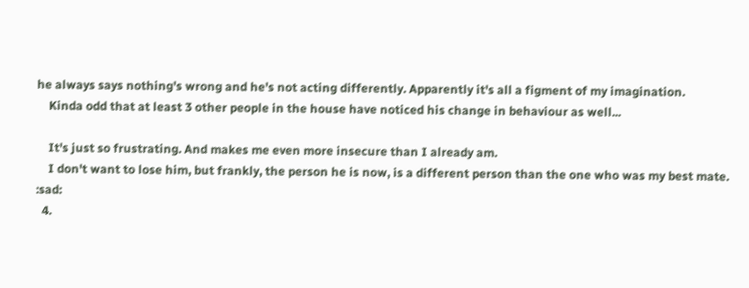he always says nothing's wrong and he's not acting differently. Apparently it's all a figment of my imagination.
    Kinda odd that at least 3 other people in the house have noticed his change in behaviour as well...

    It's just so frustrating. And makes me even more insecure than I already am.
    I don't want to lose him, but frankly, the person he is now, is a different person than the one who was my best mate. :sad:
  4.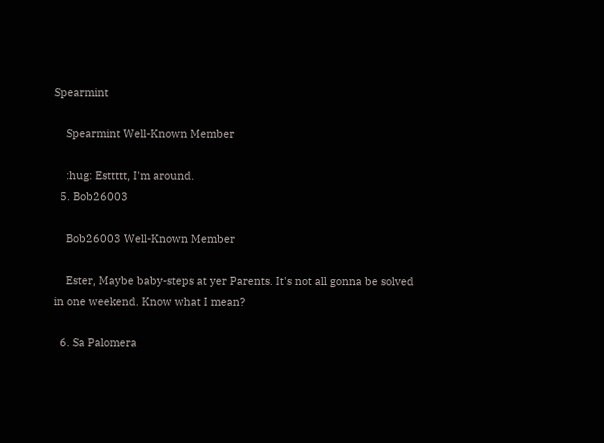Spearmint

    Spearmint Well-Known Member

    :hug: Esttttt, I'm around.
  5. Bob26003

    Bob26003 Well-Known Member

    Ester, Maybe baby-steps at yer Parents. It's not all gonna be solved in one weekend. Know what I mean?

  6. Sa Palomera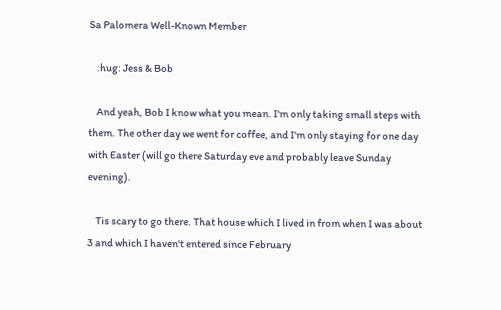Sa Palomera Well-Known Member

    :hug: Jess & Bob

    And yeah, Bob I know what you mean. I'm only taking small steps with them. The other day we went for coffee, and I'm only staying for one day with Easter (will go there Saturday eve and probably leave Sunday evening).

    Tis scary to go there. That house which I lived in from when I was about 3 and which I haven't entered since February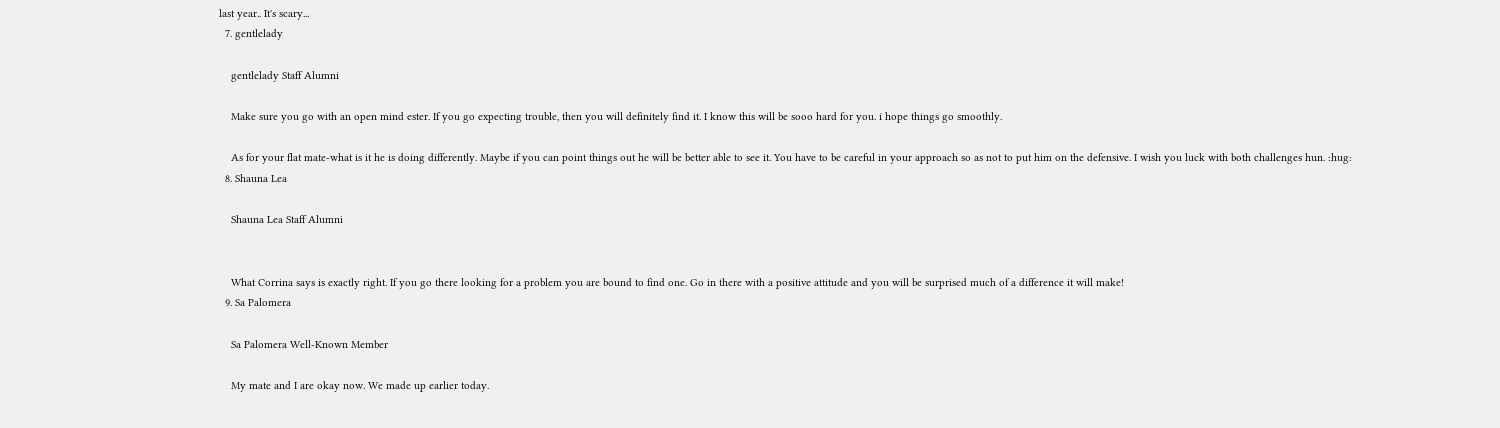last year.. It's scary...
  7. gentlelady

    gentlelady Staff Alumni

    Make sure you go with an open mind ester. If you go expecting trouble, then you will definitely find it. I know this will be sooo hard for you. i hope things go smoothly.

    As for your flat mate-what is it he is doing differently. Maybe if you can point things out he will be better able to see it. You have to be careful in your approach so as not to put him on the defensive. I wish you luck with both challenges hun. :hug:
  8. Shauna Lea

    Shauna Lea Staff Alumni


    What Corrina says is exactly right. If you go there looking for a problem you are bound to find one. Go in there with a positive attitude and you will be surprised much of a difference it will make!
  9. Sa Palomera

    Sa Palomera Well-Known Member

    My mate and I are okay now. We made up earlier today.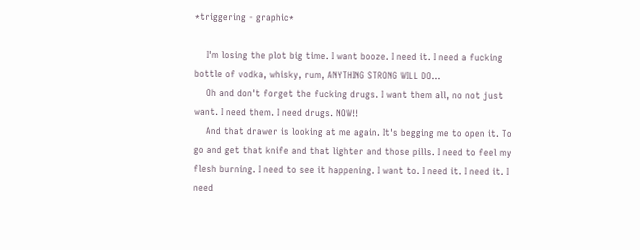*triggering - graphic*

    I'm losing the plot big time. I want booze. I need it. I need a fucking bottle of vodka, whisky, rum, ANYTHING STRONG WILL DO...
    Oh and don't forget the fucking drugs. I want them all, no not just want. I need them. I need drugs. NOW!!
    And that drawer is looking at me again. It's begging me to open it. To go and get that knife and that lighter and those pills. I need to feel my flesh burning. I need to see it happening. I want to. I need it. I need it. I need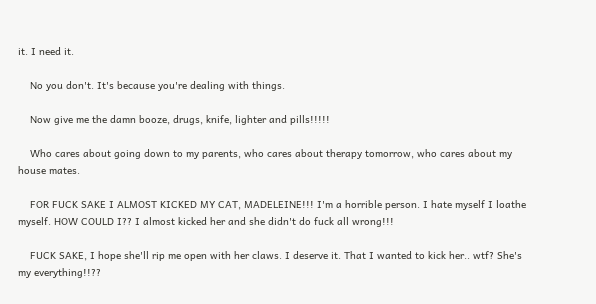it. I need it.

    No you don't. It's because you're dealing with things.

    Now give me the damn booze, drugs, knife, lighter and pills!!!!!

    Who cares about going down to my parents, who cares about therapy tomorrow, who cares about my house mates.

    FOR FUCK SAKE I ALMOST KICKED MY CAT, MADELEINE!!! I'm a horrible person. I hate myself I loathe myself. HOW COULD I?? I almost kicked her and she didn't do fuck all wrong!!!

    FUCK SAKE, I hope she'll rip me open with her claws. I deserve it. That I wanted to kick her.. wtf? She's my everything!!??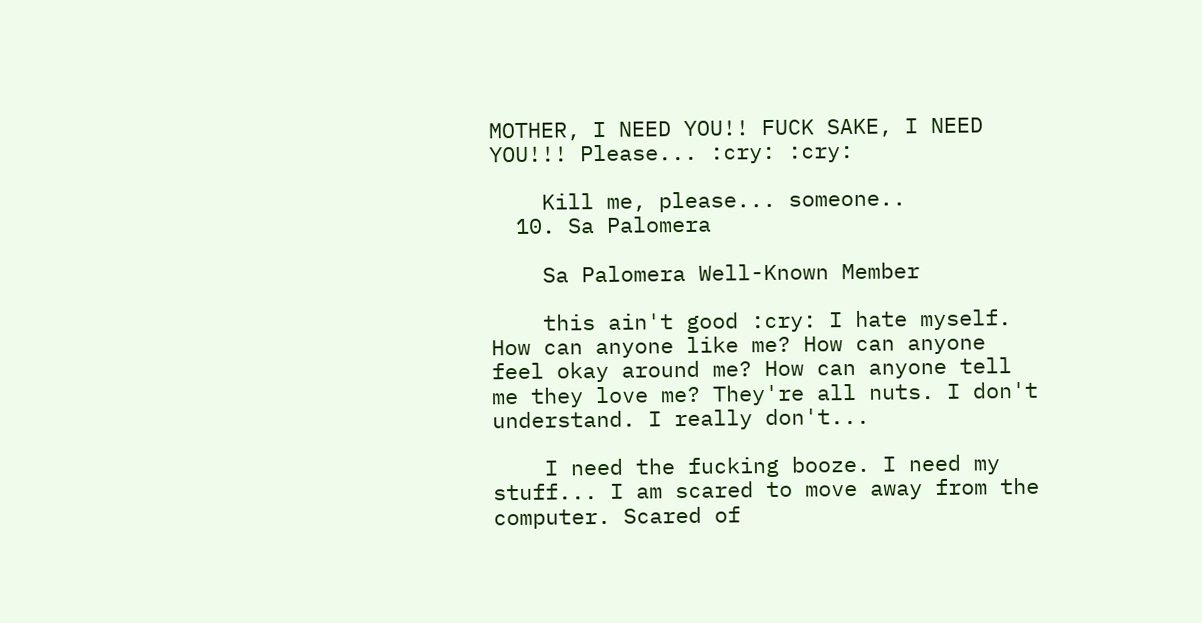MOTHER, I NEED YOU!! FUCK SAKE, I NEED YOU!!! Please... :cry: :cry:

    Kill me, please... someone..
  10. Sa Palomera

    Sa Palomera Well-Known Member

    this ain't good :cry: I hate myself. How can anyone like me? How can anyone feel okay around me? How can anyone tell me they love me? They're all nuts. I don't understand. I really don't...

    I need the fucking booze. I need my stuff... I am scared to move away from the computer. Scared of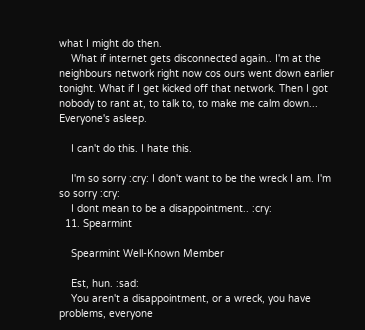what I might do then.
    What if internet gets disconnected again.. I'm at the neighbours network right now cos ours went down earlier tonight. What if I get kicked off that network. Then I got nobody to rant at, to talk to, to make me calm down... Everyone's asleep.

    I can't do this. I hate this.

    I'm so sorry :cry: I don't want to be the wreck I am. I'm so sorry :cry:
    I dont mean to be a disappointment.. :cry:
  11. Spearmint

    Spearmint Well-Known Member

    Est, hun. :sad:
    You aren't a disappointment, or a wreck, you have problems, everyone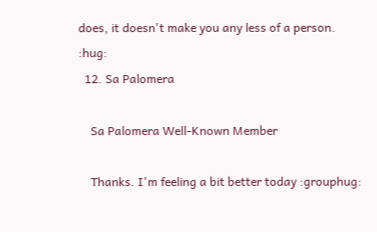does, it doesn't make you any less of a person. :hug:
  12. Sa Palomera

    Sa Palomera Well-Known Member

    Thanks. I'm feeling a bit better today :grouphug: